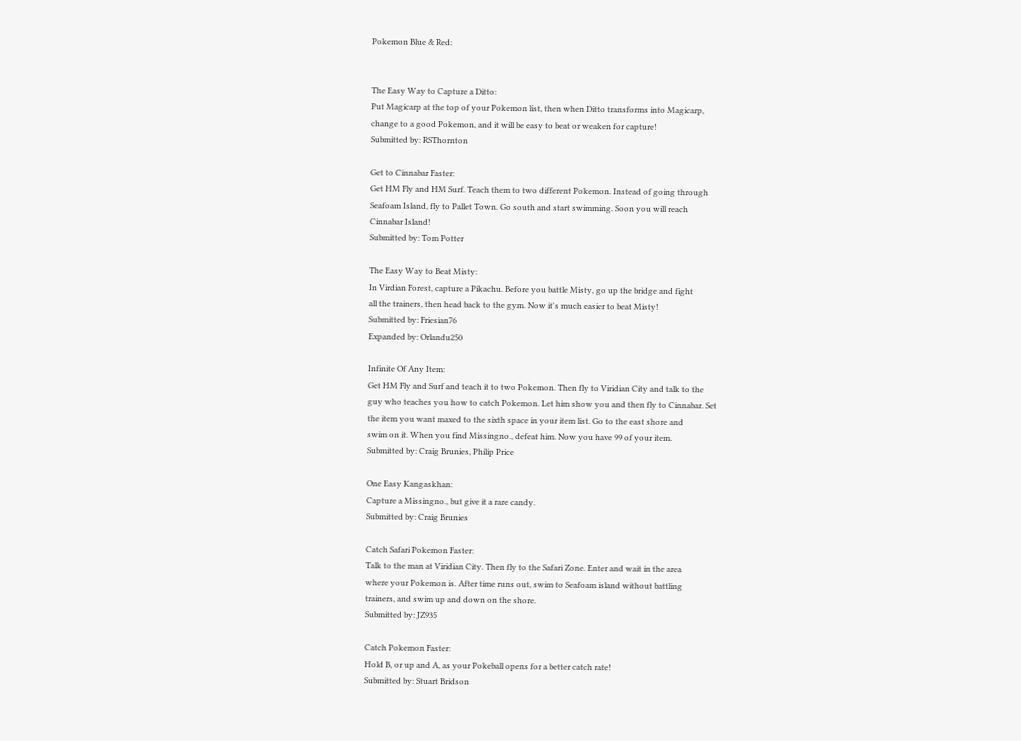Pokemon Blue & Red:


The Easy Way to Capture a Ditto:
Put Magicarp at the top of your Pokemon list, then when Ditto transforms into Magicarp,
change to a good Pokemon, and it will be easy to beat or weaken for capture!
Submitted by: RSThornton

Get to Cinnabar Faster:
Get HM Fly and HM Surf. Teach them to two different Pokemon. Instead of going through
Seafoam Island, fly to Pallet Town. Go south and start swimming. Soon you will reach
Cinnabar Island!
Submitted by: Tom Potter

The Easy Way to Beat Misty:
In Virdian Forest, capture a Pikachu. Before you battle Misty, go up the bridge and fight
all the trainers, then head back to the gym. Now it's much easier to beat Misty!
Submitted by: Friesian76
Expanded by: Orlandu250

Infinite Of Any Item:
Get HM Fly and Surf and teach it to two Pokemon. Then fly to Viridian City and talk to the
guy who teaches you how to catch Pokemon. Let him show you and then fly to Cinnabar. Set
the item you want maxed to the sixth space in your item list. Go to the east shore and
swim on it. When you find Missingno., defeat him. Now you have 99 of your item.
Submitted by: Craig Brunies, Philip Price

One Easy Kangaskhan:
Capture a Missingno., but give it a rare candy.
Submitted by: Craig Brunies

Catch Safari Pokemon Faster:
Talk to the man at Viridian City. Then fly to the Safari Zone. Enter and wait in the area
where your Pokemon is. After time runs out, swim to Seafoam island without battling
trainers, and swim up and down on the shore.
Submitted by: JZ935

Catch Pokemon Faster:
Hold B, or up and A, as your Pokeball opens for a better catch rate!
Submitted by: Stuart Bridson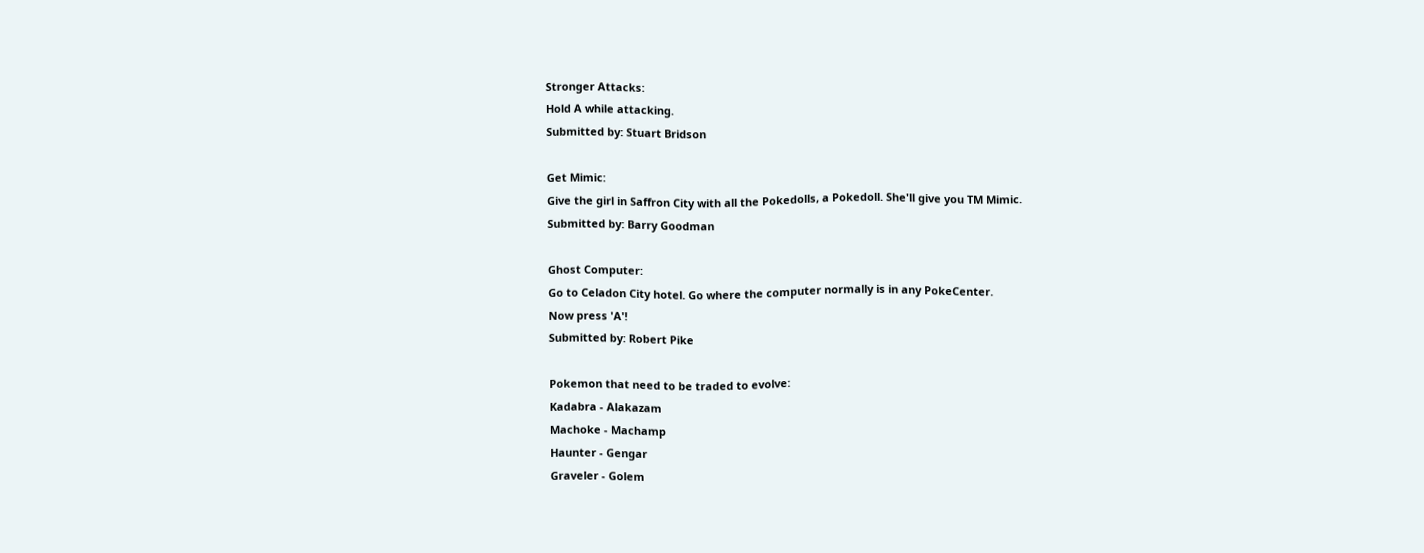Stronger Attacks:
Hold A while attacking.
Submitted by: Stuart Bridson

Get Mimic:
Give the girl in Saffron City with all the Pokedolls, a Pokedoll. She'll give you TM Mimic.
Submitted by: Barry Goodman

Ghost Computer:
Go to Celadon City hotel. Go where the computer normally is in any PokeCenter.
Now press 'A'!
Submitted by: Robert Pike

Pokemon that need to be traded to evolve:
Kadabra - Alakazam
Machoke - Machamp
Haunter - Gengar
Graveler - Golem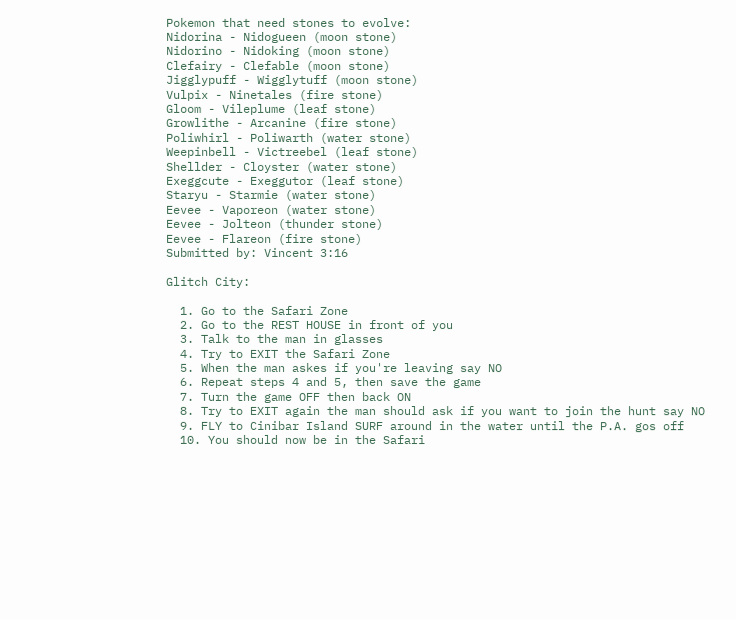Pokemon that need stones to evolve:
Nidorina - Nidogueen (moon stone)
Nidorino - Nidoking (moon stone)
Clefairy - Clefable (moon stone)
Jigglypuff - Wigglytuff (moon stone)
Vulpix - Ninetales (fire stone)
Gloom - Vileplume (leaf stone)
Growlithe - Arcanine (fire stone)
Poliwhirl - Poliwarth (water stone)
Weepinbell - Victreebel (leaf stone)
Shellder - Cloyster (water stone)
Exeggcute - Exeggutor (leaf stone)
Staryu - Starmie (water stone)
Eevee - Vaporeon (water stone)
Eevee - Jolteon (thunder stone)
Eevee - Flareon (fire stone)
Submitted by: Vincent 3:16

Glitch City:

  1. Go to the Safari Zone
  2. Go to the REST HOUSE in front of you
  3. Talk to the man in glasses
  4. Try to EXIT the Safari Zone
  5. When the man askes if you're leaving say NO
  6. Repeat steps 4 and 5, then save the game
  7. Turn the game OFF then back ON
  8. Try to EXIT again the man should ask if you want to join the hunt say NO
  9. FLY to Cinibar Island SURF around in the water until the P.A. gos off
  10. You should now be in the Safari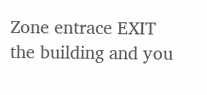Zone entrace EXIT the building and you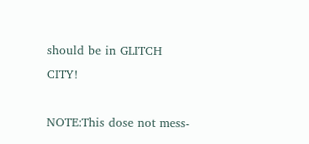should be in GLITCH CITY!

NOTE:This dose not mess-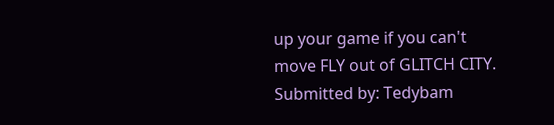up your game if you can't move FLY out of GLITCH CITY.
Submitted by: Tedybam